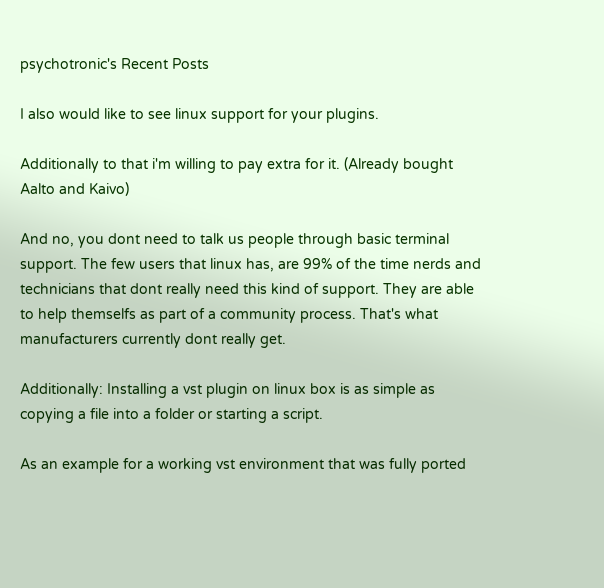psychotronic's Recent Posts

I also would like to see linux support for your plugins.

Additionally to that i'm willing to pay extra for it. (Already bought Aalto and Kaivo)

And no, you dont need to talk us people through basic terminal support. The few users that linux has, are 99% of the time nerds and technicians that dont really need this kind of support. They are able to help themselfs as part of a community process. That's what manufacturers currently dont really get.

Additionally: Installing a vst plugin on linux box is as simple as copying a file into a folder or starting a script.

As an example for a working vst environment that was fully ported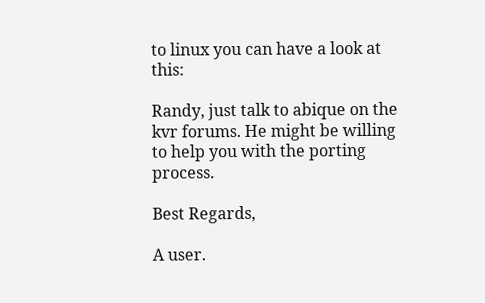to linux you can have a look at this:

Randy, just talk to abique on the kvr forums. He might be willing to help you with the porting process.

Best Regards,

A user.